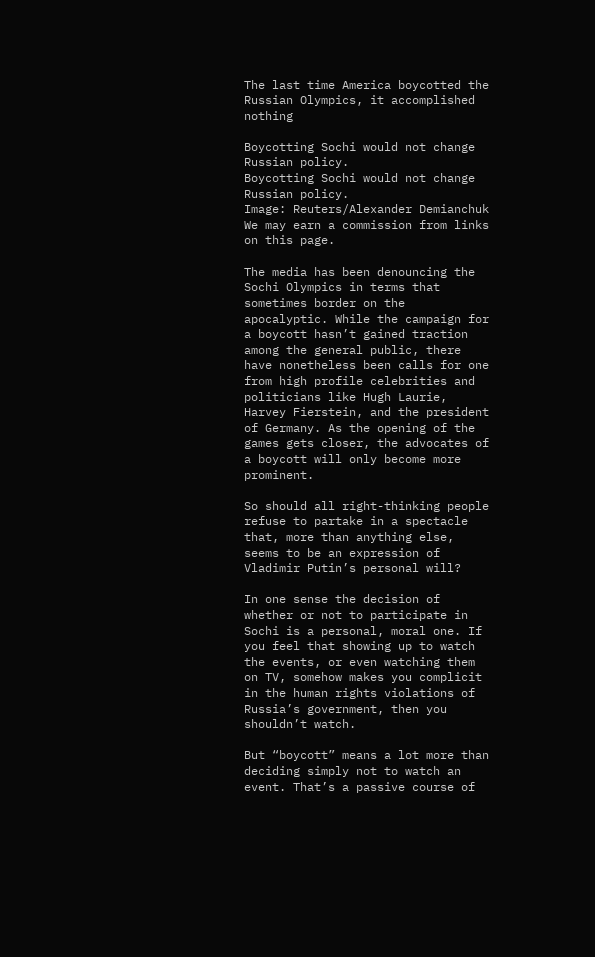The last time America boycotted the Russian Olympics, it accomplished nothing

Boycotting Sochi would not change Russian policy.
Boycotting Sochi would not change Russian policy.
Image: Reuters/Alexander Demianchuk
We may earn a commission from links on this page.

The media has been denouncing the Sochi Olympics in terms that sometimes border on the apocalyptic. While the campaign for a boycott hasn’t gained traction among the general public, there have nonetheless been calls for one from high profile celebrities and politicians like Hugh Laurie, Harvey Fierstein, and the president of Germany. As the opening of the games gets closer, the advocates of a boycott will only become more prominent.

So should all right-thinking people refuse to partake in a spectacle that, more than anything else, seems to be an expression of Vladimir Putin’s personal will?

In one sense the decision of whether or not to participate in Sochi is a personal, moral one. If you feel that showing up to watch the events, or even watching them on TV, somehow makes you complicit in the human rights violations of Russia’s government, then you shouldn’t watch.

But “boycott” means a lot more than deciding simply not to watch an event. That’s a passive course of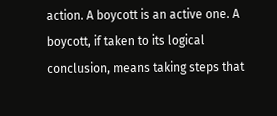action. A boycott is an active one. A boycott, if taken to its logical conclusion, means taking steps that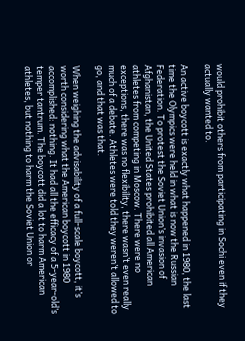would prohibit others from participating in Sochi even if they actually wanted to.

An active boycott is exactly what happened in 1980, the last time the Olympics were held in what is now the Russian Federation. To protest the Soviet Union’s invasion of Afghanistan, the United States prohibited all American athletes from competing in Moscow. There were no exceptions, there was no flexibility, there wasn’t even really much of a debate. Athletes were told they weren’t allowed to go, and that was that.

When weighing the advisability of a full-scale boycott, it’s worth considering what the American boycott in 1980 accomplished: nothing. It had all the efficacy of a 5-year-old’s temper tantrum. The boycott did a lot to harm American athletes, but nothing to harm the Soviet Union or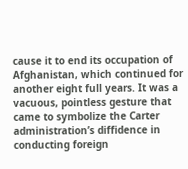cause it to end its occupation of Afghanistan, which continued for another eight full years. It was a vacuous, pointless gesture that came to symbolize the Carter administration’s diffidence in conducting foreign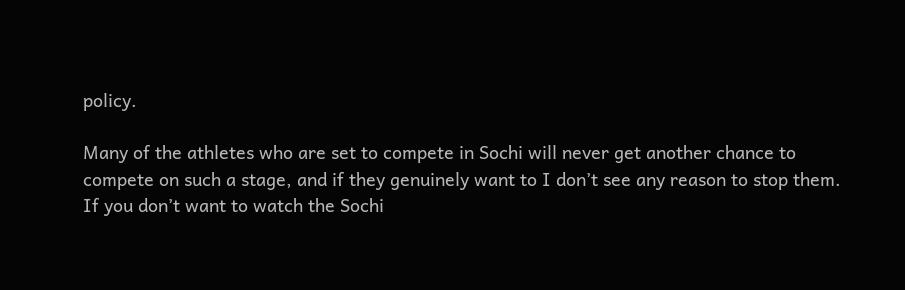policy.

Many of the athletes who are set to compete in Sochi will never get another chance to compete on such a stage, and if they genuinely want to I don’t see any reason to stop them. If you don’t want to watch the Sochi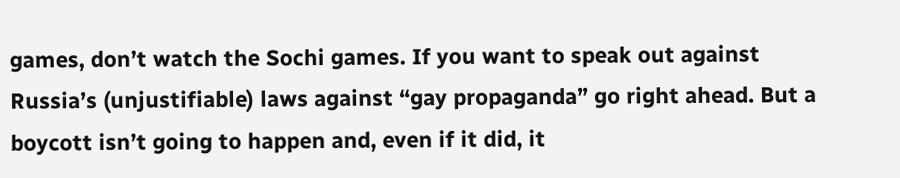games, don’t watch the Sochi games. If you want to speak out against Russia’s (unjustifiable) laws against “gay propaganda” go right ahead. But a boycott isn’t going to happen and, even if it did, it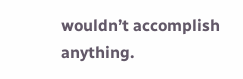wouldn’t accomplish anything.